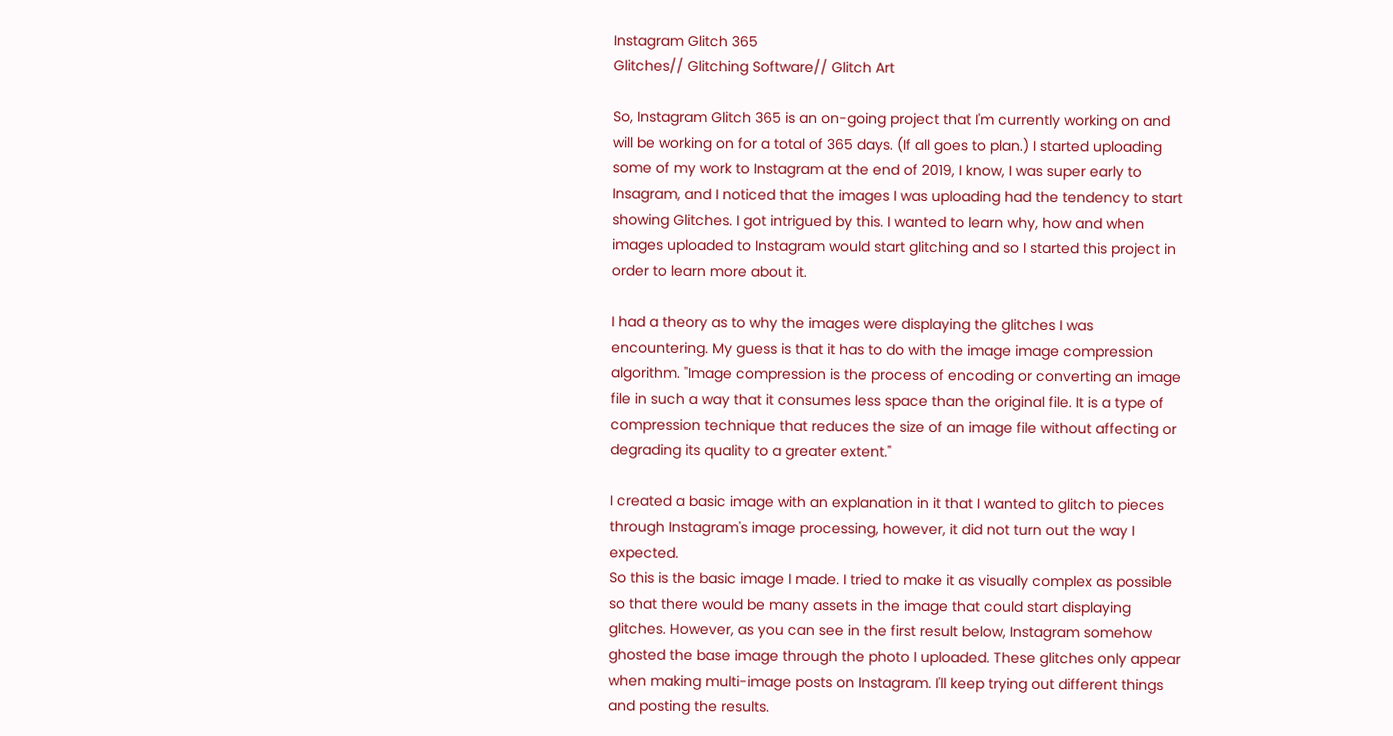Instagram Glitch 365
Glitches// Glitching Software// Glitch Art

So, Instagram Glitch 365 is an on-going project that I'm currently working on and will be working on for a total of 365 days. (If all goes to plan.) I started uploading some of my work to Instagram at the end of 2019, I know, I was super early to Insagram, and I noticed that the images I was uploading had the tendency to start showing Glitches. I got intrigued by this. I wanted to learn why, how and when images uploaded to Instagram would start glitching and so I started this project in order to learn more about it.

I had a theory as to why the images were displaying the glitches I was encountering. My guess is that it has to do with the image image compression algorithm. "Image compression is the process of encoding or converting an image file in such a way that it consumes less space than the original file. It is a type of compression technique that reduces the size of an image file without affecting or degrading its quality to a greater extent."

I created a basic image with an explanation in it that I wanted to glitch to pieces through Instagram's image processing, however, it did not turn out the way I expected.
So this is the basic image I made. I tried to make it as visually complex as possible so that there would be many assets in the image that could start displaying glitches. However, as you can see in the first result below, Instagram somehow ghosted the base image through the photo I uploaded. These glitches only appear when making multi-image posts on Instagram. I'll keep trying out different things and posting the results.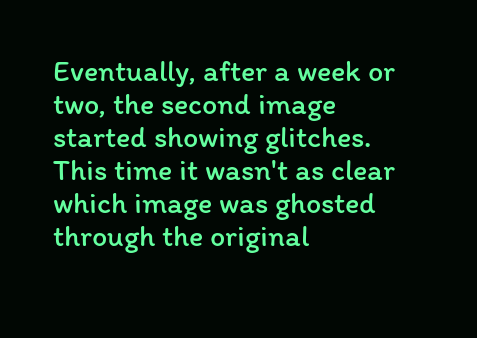Eventually, after a week or two, the second image started showing glitches. This time it wasn't as clear which image was ghosted through the original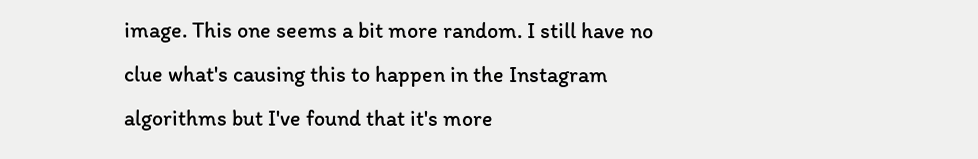image. This one seems a bit more random. I still have no clue what's causing this to happen in the Instagram algorithms but I've found that it's more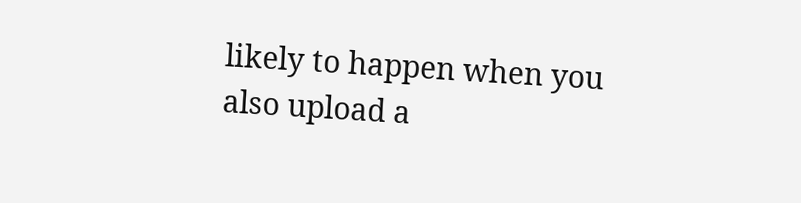likely to happen when you also upload a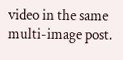video in the same multi-image post.